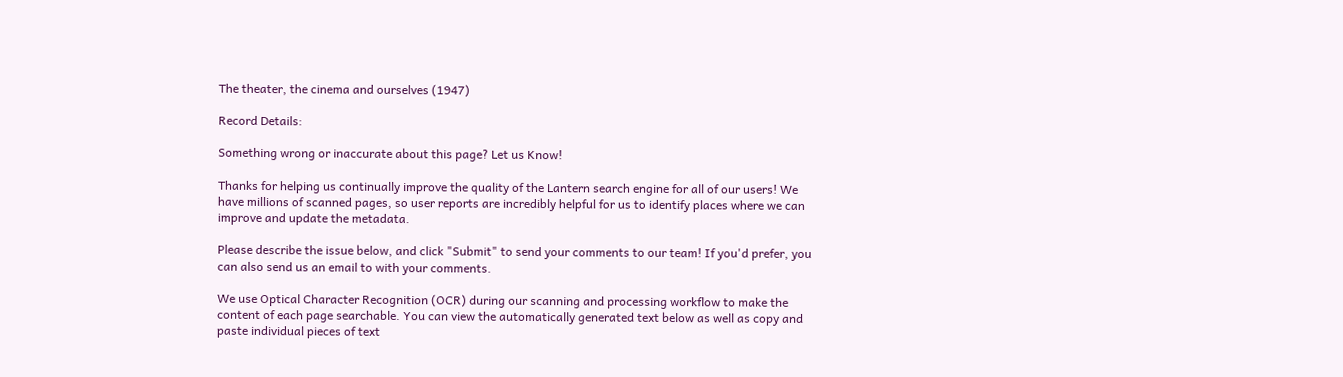The theater, the cinema and ourselves (1947)

Record Details:

Something wrong or inaccurate about this page? Let us Know!

Thanks for helping us continually improve the quality of the Lantern search engine for all of our users! We have millions of scanned pages, so user reports are incredibly helpful for us to identify places where we can improve and update the metadata.

Please describe the issue below, and click "Submit" to send your comments to our team! If you'd prefer, you can also send us an email to with your comments.

We use Optical Character Recognition (OCR) during our scanning and processing workflow to make the content of each page searchable. You can view the automatically generated text below as well as copy and paste individual pieces of text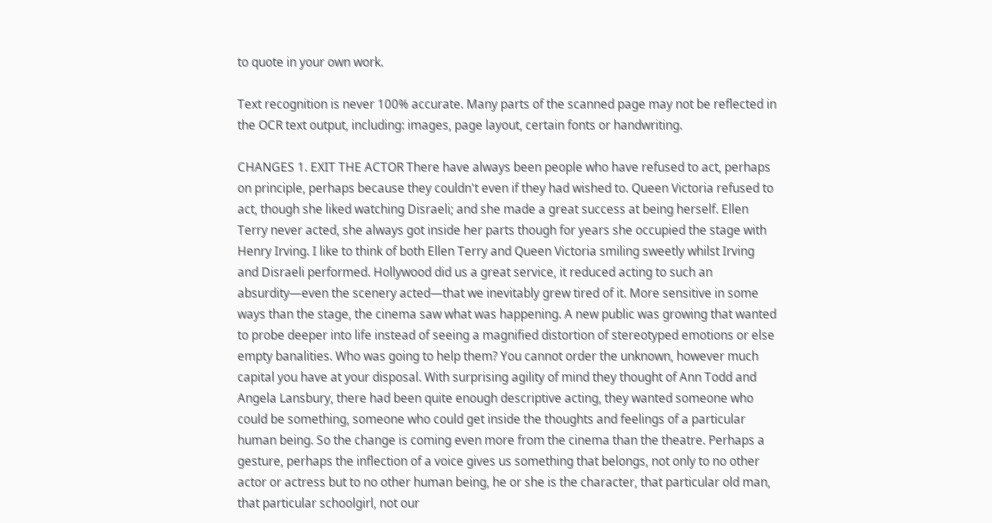to quote in your own work.

Text recognition is never 100% accurate. Many parts of the scanned page may not be reflected in the OCR text output, including: images, page layout, certain fonts or handwriting.

CHANGES 1. EXIT THE ACTOR There have always been people who have refused to act, perhaps on principle, perhaps because they couldn't even if they had wished to. Queen Victoria refused to act, though she liked watching Disraeli; and she made a great success at being herself. Ellen Terry never acted, she always got inside her parts though for years she occupied the stage with Henry Irving. I like to think of both Ellen Terry and Queen Victoria smiling sweetly whilst Irving and Disraeli performed. Hollywood did us a great service, it reduced acting to such an absurdity—even the scenery acted—that we inevitably grew tired of it. More sensitive in some ways than the stage, the cinema saw what was happening. A new public was growing that wanted to probe deeper into life instead of seeing a magnified distortion of stereotyped emotions or else empty banalities. Who was going to help them? You cannot order the unknown, however much capital you have at your disposal. With surprising agility of mind they thought of Ann Todd and Angela Lansbury, there had been quite enough descriptive acting, they wanted someone who could be something, someone who could get inside the thoughts and feelings of a particular human being. So the change is coming even more from the cinema than the theatre. Perhaps a gesture, perhaps the inflection of a voice gives us something that belongs, not only to no other actor or actress but to no other human being, he or she is the character, that particular old man, that particular schoolgirl, not our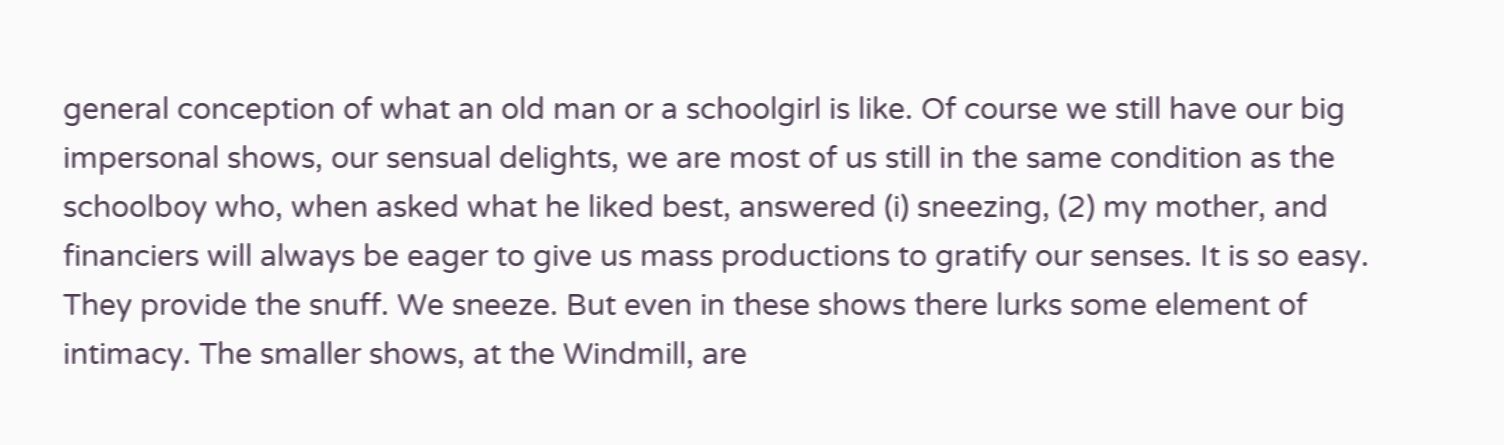general conception of what an old man or a schoolgirl is like. Of course we still have our big impersonal shows, our sensual delights, we are most of us still in the same condition as the schoolboy who, when asked what he liked best, answered (i) sneezing, (2) my mother, and financiers will always be eager to give us mass productions to gratify our senses. It is so easy. They provide the snuff. We sneeze. But even in these shows there lurks some element of intimacy. The smaller shows, at the Windmill, are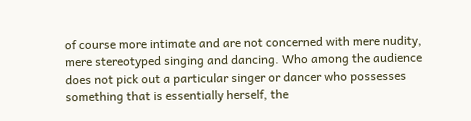of course more intimate and are not concerned with mere nudity, mere stereotyped singing and dancing. Who among the audience does not pick out a particular singer or dancer who possesses something that is essentially herself, the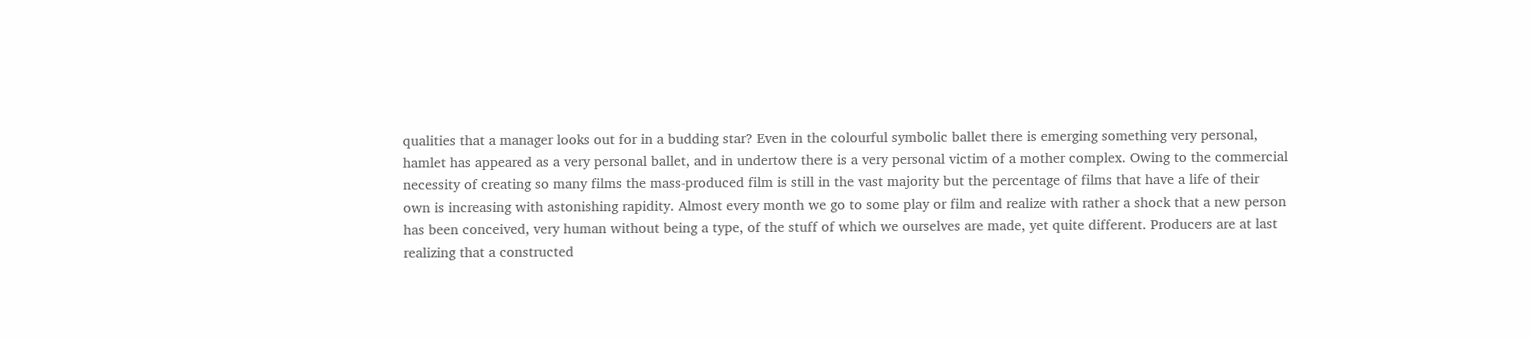qualities that a manager looks out for in a budding star? Even in the colourful symbolic ballet there is emerging something very personal, hamlet has appeared as a very personal ballet, and in undertow there is a very personal victim of a mother complex. Owing to the commercial necessity of creating so many films the mass-produced film is still in the vast majority but the percentage of films that have a life of their own is increasing with astonishing rapidity. Almost every month we go to some play or film and realize with rather a shock that a new person has been conceived, very human without being a type, of the stuff of which we ourselves are made, yet quite different. Producers are at last realizing that a constructed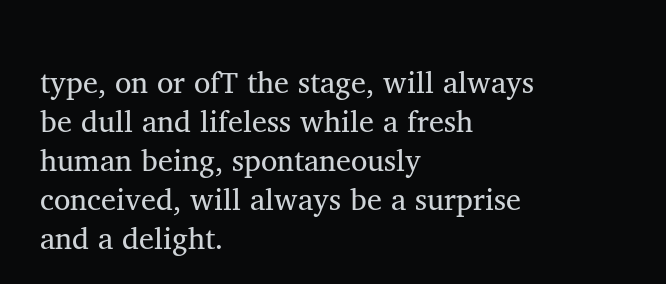type, on or ofT the stage, will always be dull and lifeless while a fresh human being, spontaneously conceived, will always be a surprise and a delight.